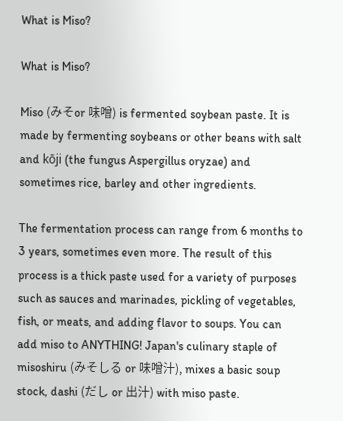What is Miso?

What is Miso?

Miso (みそor 味噌) is fermented soybean paste. It is made by fermenting soybeans or other beans with salt and kōji (the fungus Aspergillus oryzae) and sometimes rice, barley and other ingredients.

The fermentation process can range from 6 months to 3 years, sometimes even more. The result of this process is a thick paste used for a variety of purposes such as sauces and marinades, pickling of vegetables, fish, or meats, and adding flavor to soups. You can add miso to ANYTHING! Japan's culinary staple of misoshiru (みそしる or 味噌汁), mixes a basic soup stock, dashi (だし or 出汁) with miso paste.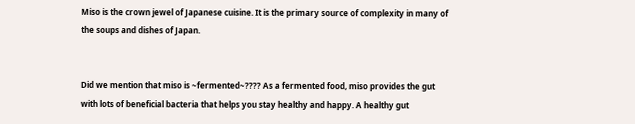Miso is the crown jewel of Japanese cuisine. It is the primary source of complexity in many of the soups and dishes of Japan.


Did we mention that miso is ~fermented~???? As a fermented food, miso provides the gut with lots of beneficial bacteria that helps you stay healthy and happy. A healthy gut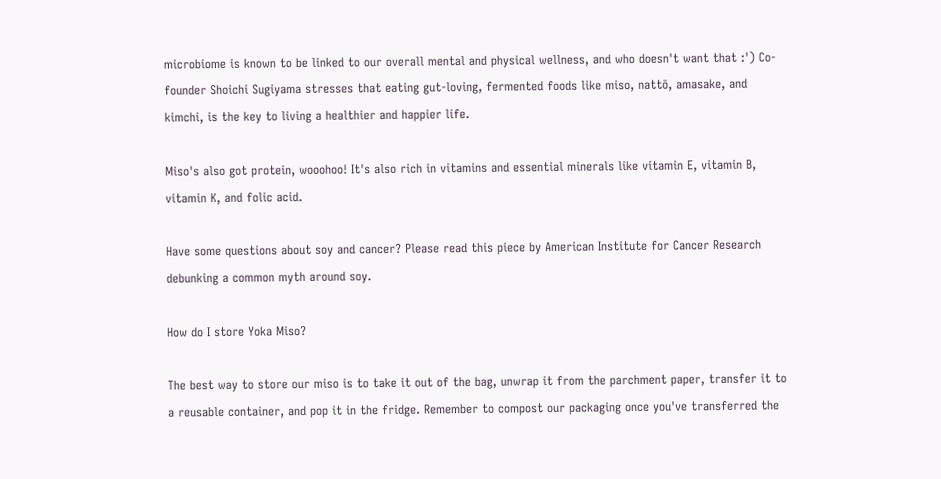microbiome is known to be linked to our overall mental and physical wellness, and who doesn't want that :') Co-founder Shoichi Sugiyama stresses that eating gut-loving, fermented foods like miso, nattō, amasake, and kimchi, is the key to living a healthier and happier life.

Miso's also got protein, wooohoo! It's also rich in vitamins and essential minerals like vitamin E, vitamin B, vitamin K, and folic acid.

Have some questions about soy and cancer? Please read this piece by American Institute for Cancer Research debunking a common myth around soy.

How do I store Yoka Miso?

The best way to store our miso is to take it out of the bag, unwrap it from the parchment paper, transfer it to a reusable container, and pop it in the fridge. Remember to compost our packaging once you've transferred the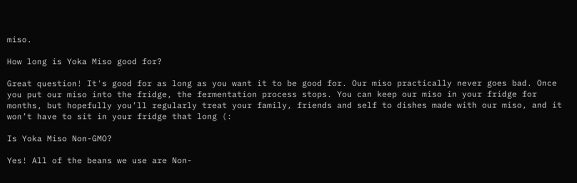miso.

How long is Yoka Miso good for?

Great question! It's good for as long as you want it to be good for. Our miso practically never goes bad. Once you put our miso into the fridge, the fermentation process stops. You can keep our miso in your fridge for months, but hopefully you’ll regularly treat your family, friends and self to dishes made with our miso, and it won’t have to sit in your fridge that long (:

Is Yoka Miso Non-GMO?

Yes! All of the beans we use are Non-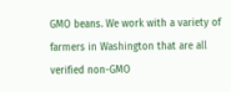GMO beans. We work with a variety of farmers in Washington that are all verified non-GMO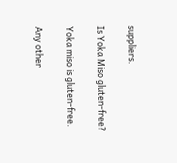suppliers.

Is Yoka Miso gluten-free?

Yoka miso is gluten-free.

Any other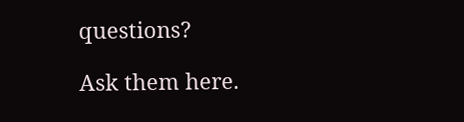questions?

Ask them here.